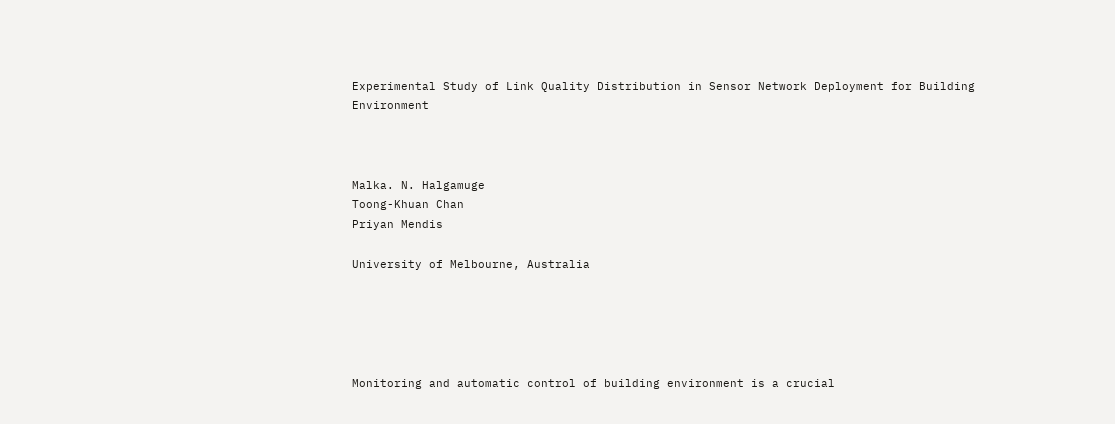Experimental Study of Link Quality Distribution in Sensor Network Deployment for Building Environment



Malka. N. Halgamuge
Toong-Khuan Chan
Priyan Mendis

University of Melbourne, Australia





Monitoring and automatic control of building environment is a crucial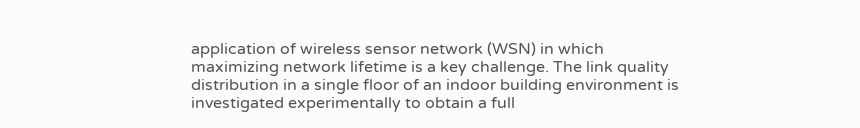application of wireless sensor network (WSN) in which maximizing network lifetime is a key challenge. The link quality distribution in a single floor of an indoor building environment is investigated experimentally to obtain a full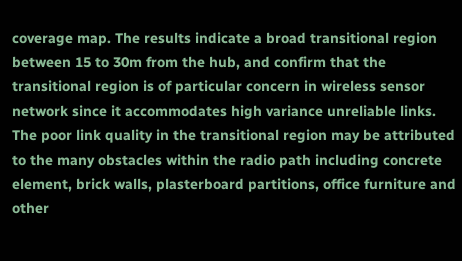coverage map. The results indicate a broad transitional region between 15 to 30m from the hub, and confirm that the transitional region is of particular concern in wireless sensor network since it accommodates high variance unreliable links. The poor link quality in the transitional region may be attributed to the many obstacles within the radio path including concrete element, brick walls, plasterboard partitions, office furniture and other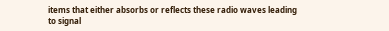items that either absorbs or reflects these radio waves leading to signal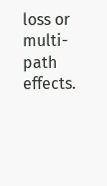loss or multi-path effects.